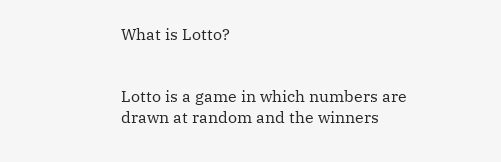What is Lotto?


Lotto is a game in which numbers are drawn at random and the winners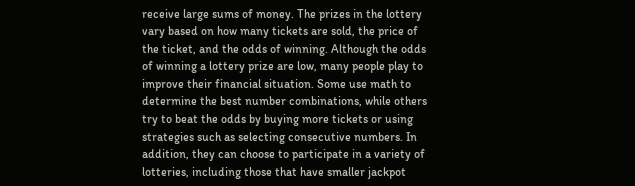receive large sums of money. The prizes in the lottery vary based on how many tickets are sold, the price of the ticket, and the odds of winning. Although the odds of winning a lottery prize are low, many people play to improve their financial situation. Some use math to determine the best number combinations, while others try to beat the odds by buying more tickets or using strategies such as selecting consecutive numbers. In addition, they can choose to participate in a variety of lotteries, including those that have smaller jackpot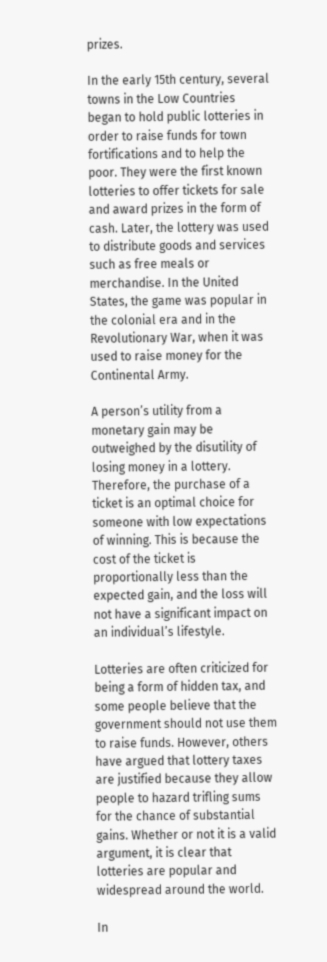prizes.

In the early 15th century, several towns in the Low Countries began to hold public lotteries in order to raise funds for town fortifications and to help the poor. They were the first known lotteries to offer tickets for sale and award prizes in the form of cash. Later, the lottery was used to distribute goods and services such as free meals or merchandise. In the United States, the game was popular in the colonial era and in the Revolutionary War, when it was used to raise money for the Continental Army.

A person’s utility from a monetary gain may be outweighed by the disutility of losing money in a lottery. Therefore, the purchase of a ticket is an optimal choice for someone with low expectations of winning. This is because the cost of the ticket is proportionally less than the expected gain, and the loss will not have a significant impact on an individual’s lifestyle.

Lotteries are often criticized for being a form of hidden tax, and some people believe that the government should not use them to raise funds. However, others have argued that lottery taxes are justified because they allow people to hazard trifling sums for the chance of substantial gains. Whether or not it is a valid argument, it is clear that lotteries are popular and widespread around the world.

In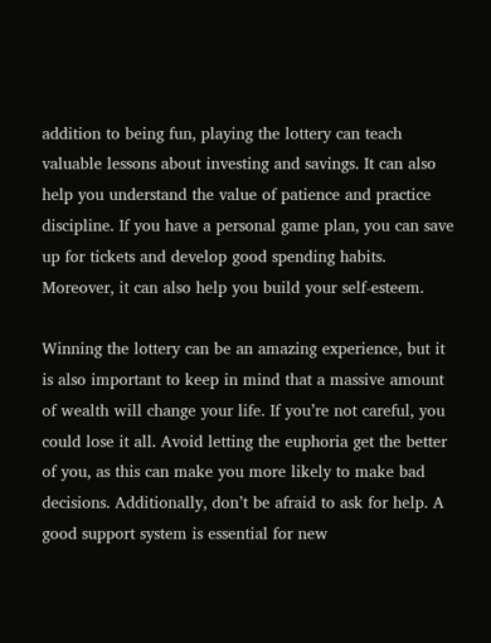addition to being fun, playing the lottery can teach valuable lessons about investing and savings. It can also help you understand the value of patience and practice discipline. If you have a personal game plan, you can save up for tickets and develop good spending habits. Moreover, it can also help you build your self-esteem.

Winning the lottery can be an amazing experience, but it is also important to keep in mind that a massive amount of wealth will change your life. If you’re not careful, you could lose it all. Avoid letting the euphoria get the better of you, as this can make you more likely to make bad decisions. Additionally, don’t be afraid to ask for help. A good support system is essential for new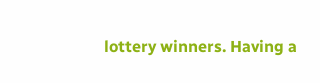lottery winners. Having a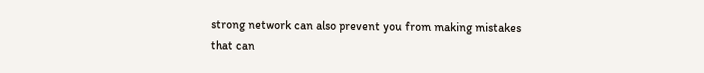strong network can also prevent you from making mistakes that can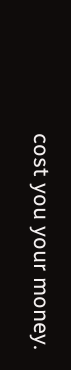cost you your money.